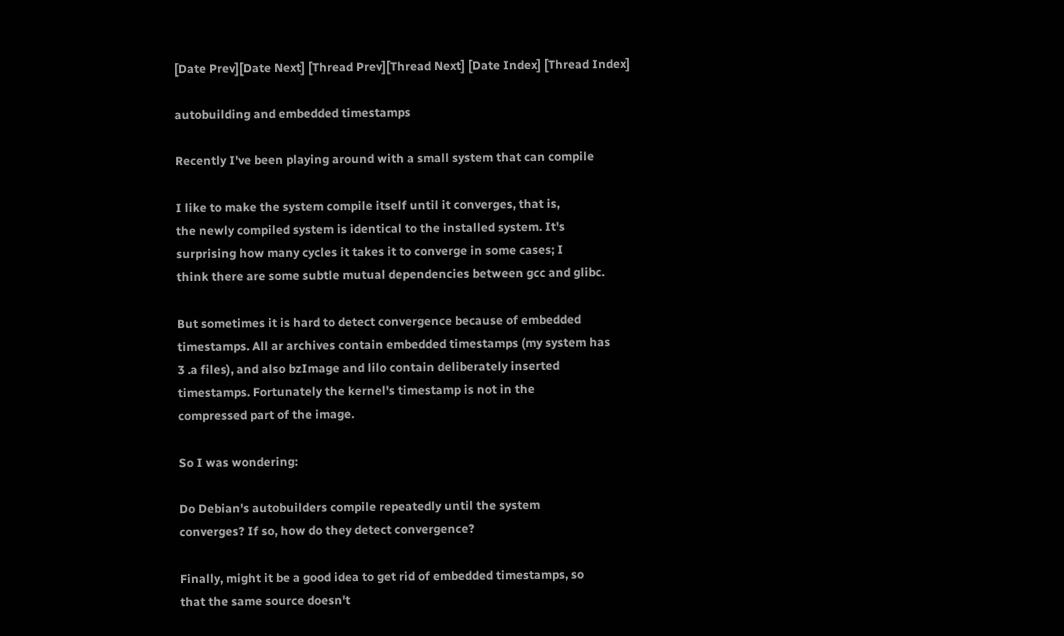[Date Prev][Date Next] [Thread Prev][Thread Next] [Date Index] [Thread Index]

autobuilding and embedded timestamps

Recently I've been playing around with a small system that can compile

I like to make the system compile itself until it converges, that is,
the newly compiled system is identical to the installed system. It's
surprising how many cycles it takes it to converge in some cases; I
think there are some subtle mutual dependencies between gcc and glibc.

But sometimes it is hard to detect convergence because of embedded
timestamps. All ar archives contain embedded timestamps (my system has
3 .a files), and also bzImage and lilo contain deliberately inserted
timestamps. Fortunately the kernel's timestamp is not in the
compressed part of the image.

So I was wondering:

Do Debian's autobuilders compile repeatedly until the system
converges? If so, how do they detect convergence?

Finally, might it be a good idea to get rid of embedded timestamps, so
that the same source doesn't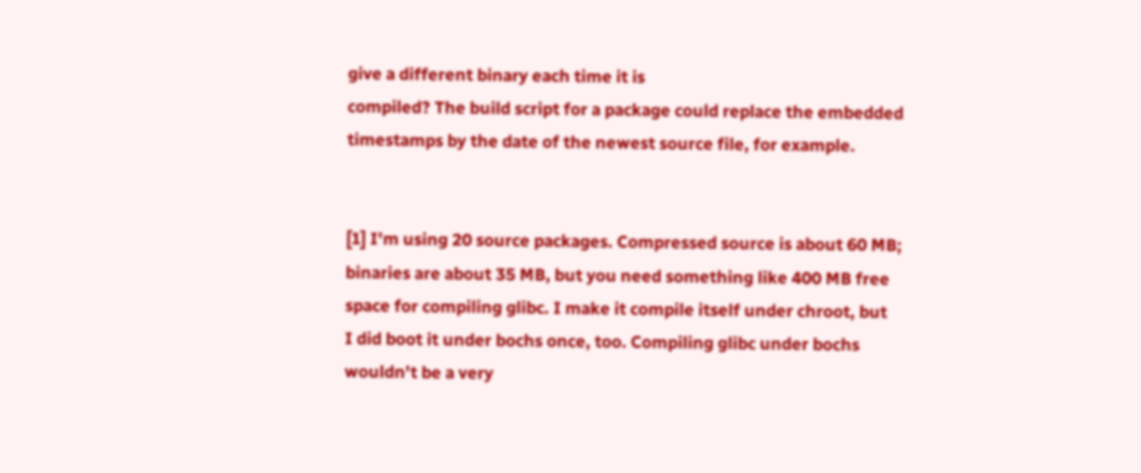give a different binary each time it is
compiled? The build script for a package could replace the embedded
timestamps by the date of the newest source file, for example.


[1] I'm using 20 source packages. Compressed source is about 60 MB;
binaries are about 35 MB, but you need something like 400 MB free
space for compiling glibc. I make it compile itself under chroot, but
I did boot it under bochs once, too. Compiling glibc under bochs
wouldn't be a very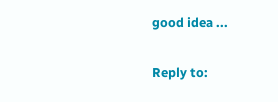good idea ...

Reply to: